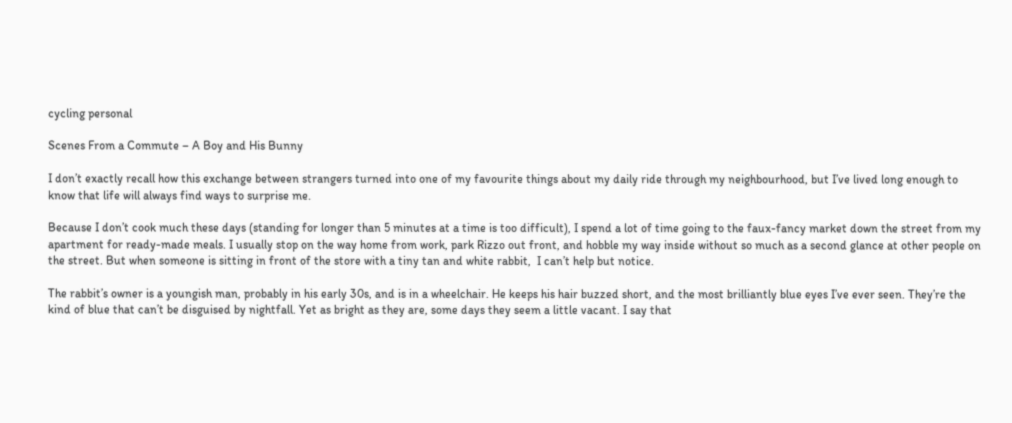cycling personal

Scenes From a Commute – A Boy and His Bunny

I don’t exactly recall how this exchange between strangers turned into one of my favourite things about my daily ride through my neighbourhood, but I’ve lived long enough to know that life will always find ways to surprise me.

Because I don’t cook much these days (standing for longer than 5 minutes at a time is too difficult), I spend a lot of time going to the faux-fancy market down the street from my apartment for ready-made meals. I usually stop on the way home from work, park Rizzo out front, and hobble my way inside without so much as a second glance at other people on the street. But when someone is sitting in front of the store with a tiny tan and white rabbit,  I can’t help but notice.

The rabbit’s owner is a youngish man, probably in his early 30s, and is in a wheelchair. He keeps his hair buzzed short, and the most brilliantly blue eyes I’ve ever seen. They’re the kind of blue that can’t be disguised by nightfall. Yet as bright as they are, some days they seem a little vacant. I say that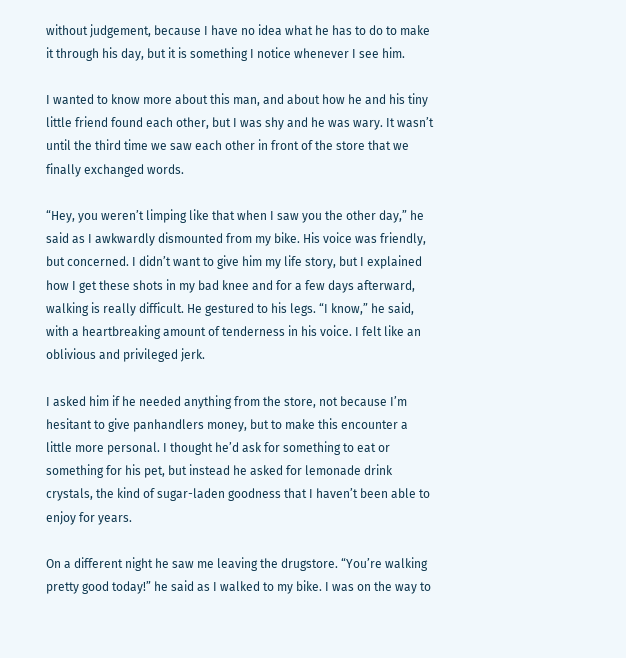without judgement, because I have no idea what he has to do to make it through his day, but it is something I notice whenever I see him.

I wanted to know more about this man, and about how he and his tiny little friend found each other, but I was shy and he was wary. It wasn’t until the third time we saw each other in front of the store that we finally exchanged words.

“Hey, you weren’t limping like that when I saw you the other day,” he said as I awkwardly dismounted from my bike. His voice was friendly, but concerned. I didn’t want to give him my life story, but I explained how I get these shots in my bad knee and for a few days afterward, walking is really difficult. He gestured to his legs. “I know,” he said, with a heartbreaking amount of tenderness in his voice. I felt like an oblivious and privileged jerk.

I asked him if he needed anything from the store, not because I’m hesitant to give panhandlers money, but to make this encounter a little more personal. I thought he’d ask for something to eat or something for his pet, but instead he asked for lemonade drink crystals, the kind of sugar-laden goodness that I haven’t been able to enjoy for years.

On a different night he saw me leaving the drugstore. “You’re walking pretty good today!” he said as I walked to my bike. I was on the way to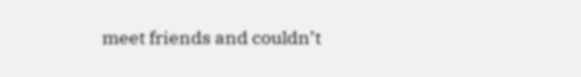meet friends and couldn’t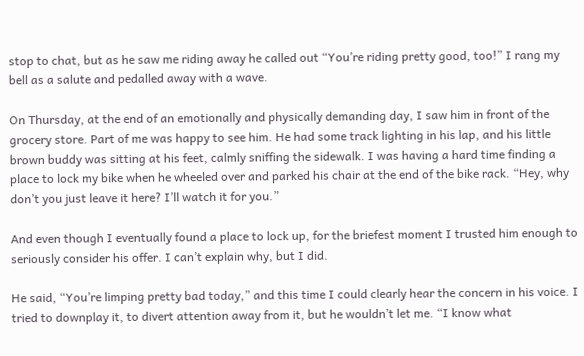stop to chat, but as he saw me riding away he called out “You’re riding pretty good, too!” I rang my bell as a salute and pedalled away with a wave.

On Thursday, at the end of an emotionally and physically demanding day, I saw him in front of the grocery store. Part of me was happy to see him. He had some track lighting in his lap, and his little brown buddy was sitting at his feet, calmly sniffing the sidewalk. I was having a hard time finding a place to lock my bike when he wheeled over and parked his chair at the end of the bike rack. “Hey, why don’t you just leave it here? I’ll watch it for you.”

And even though I eventually found a place to lock up, for the briefest moment I trusted him enough to seriously consider his offer. I can’t explain why, but I did.

He said, “You’re limping pretty bad today,” and this time I could clearly hear the concern in his voice. I tried to downplay it, to divert attention away from it, but he wouldn’t let me. “I know what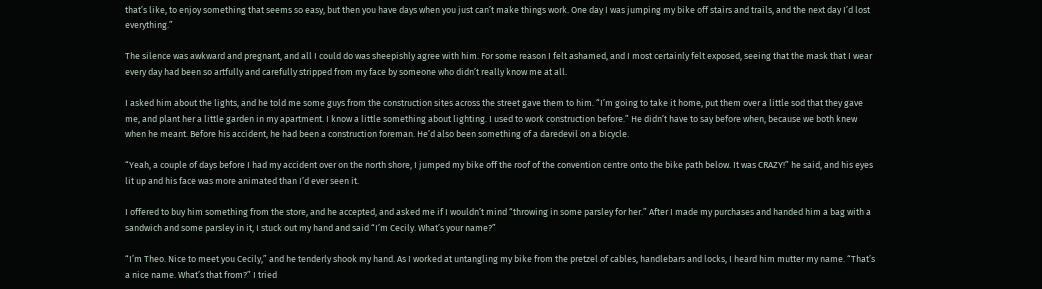that’s like, to enjoy something that seems so easy, but then you have days when you just can’t make things work. One day I was jumping my bike off stairs and trails, and the next day I’d lost everything.”

The silence was awkward and pregnant, and all I could do was sheepishly agree with him. For some reason I felt ashamed, and I most certainly felt exposed, seeing that the mask that I wear every day had been so artfully and carefully stripped from my face by someone who didn’t really know me at all.

I asked him about the lights, and he told me some guys from the construction sites across the street gave them to him. “I’m going to take it home, put them over a little sod that they gave me, and plant her a little garden in my apartment. I know a little something about lighting. I used to work construction before.” He didn’t have to say before when, because we both knew when he meant. Before his accident, he had been a construction foreman. He’d also been something of a daredevil on a bicycle.

“Yeah, a couple of days before I had my accident over on the north shore, I jumped my bike off the roof of the convention centre onto the bike path below. It was CRAZY!” he said, and his eyes lit up and his face was more animated than I’d ever seen it.

I offered to buy him something from the store, and he accepted, and asked me if I wouldn’t mind “throwing in some parsley for her.” After I made my purchases and handed him a bag with a sandwich and some parsley in it, I stuck out my hand and said “I’m Cecily. What’s your name?”

“I’m Theo. Nice to meet you Cecily,” and he tenderly shook my hand. As I worked at untangling my bike from the pretzel of cables, handlebars and locks, I heard him mutter my name. “That’s a nice name. What’s that from?” I tried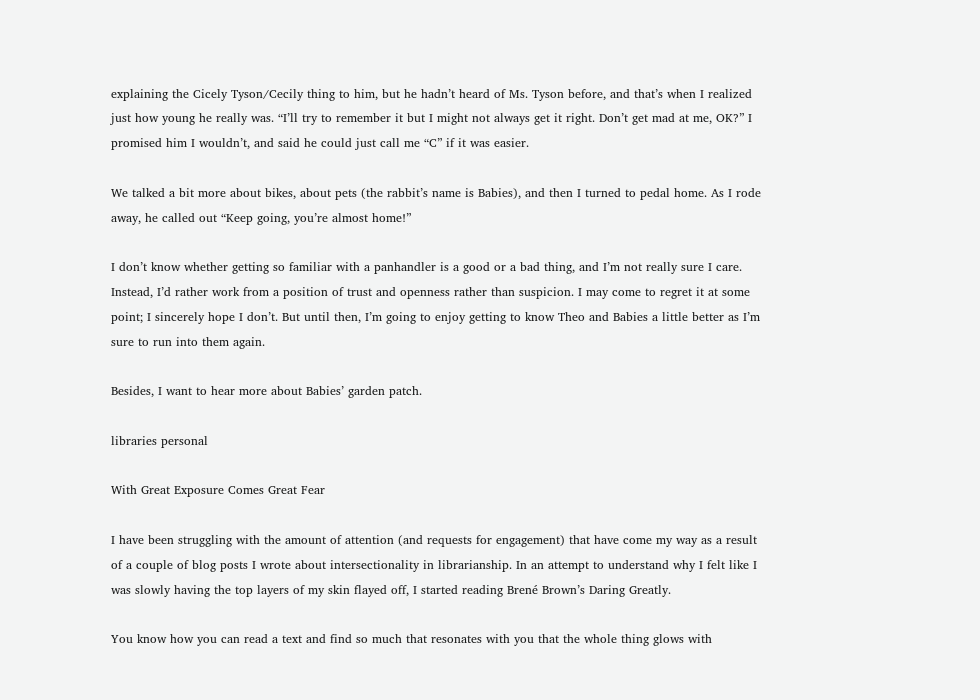explaining the Cicely Tyson/Cecily thing to him, but he hadn’t heard of Ms. Tyson before, and that’s when I realized just how young he really was. “I’ll try to remember it but I might not always get it right. Don’t get mad at me, OK?” I promised him I wouldn’t, and said he could just call me “C” if it was easier.

We talked a bit more about bikes, about pets (the rabbit’s name is Babies), and then I turned to pedal home. As I rode away, he called out “Keep going, you’re almost home!”

I don’t know whether getting so familiar with a panhandler is a good or a bad thing, and I’m not really sure I care. Instead, I’d rather work from a position of trust and openness rather than suspicion. I may come to regret it at some point; I sincerely hope I don’t. But until then, I’m going to enjoy getting to know Theo and Babies a little better as I’m sure to run into them again.

Besides, I want to hear more about Babies’ garden patch.

libraries personal

With Great Exposure Comes Great Fear

I have been struggling with the amount of attention (and requests for engagement) that have come my way as a result of a couple of blog posts I wrote about intersectionality in librarianship. In an attempt to understand why I felt like I was slowly having the top layers of my skin flayed off, I started reading Brené Brown’s Daring Greatly.

You know how you can read a text and find so much that resonates with you that the whole thing glows with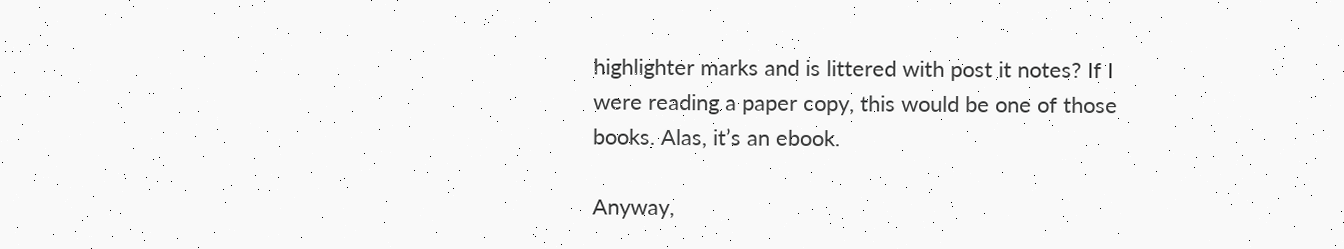highlighter marks and is littered with post it notes? If I were reading a paper copy, this would be one of those books. Alas, it’s an ebook.

Anyway,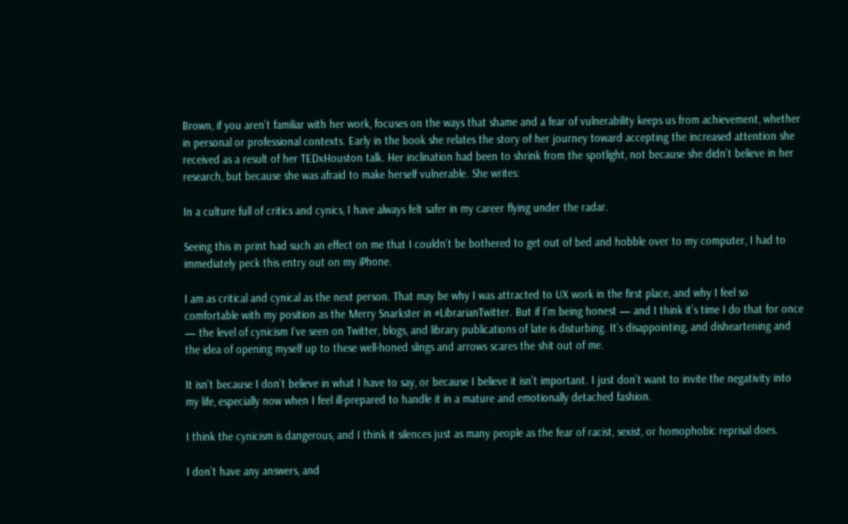Brown, if you aren’t familiar with her work, focuses on the ways that shame and a fear of vulnerability keeps us from achievement, whether in personal or professional contexts. Early in the book she relates the story of her journey toward accepting the increased attention she received as a result of her TEDxHouston talk. Her inclination had been to shrink from the spotlight, not because she didn’t believe in her research, but because she was afraid to make herself vulnerable. She writes:

In a culture full of critics and cynics, I have always felt safer in my career flying under the radar.

Seeing this in print had such an effect on me that I couldn’t be bothered to get out of bed and hobble over to my computer, I had to immediately peck this entry out on my iPhone.

I am as critical and cynical as the next person. That may be why I was attracted to UX work in the first place, and why I feel so comfortable with my position as the Merry Snarkster in #LibrarianTwitter. But if I’m being honest — and I think it’s time I do that for once — the level of cynicism I’ve seen on Twitter, blogs, and library publications of late is disturbing. It’s disappointing, and disheartening and the idea of opening myself up to these well-honed slings and arrows scares the shit out of me.

It isn’t because I don’t believe in what I have to say, or because I believe it isn’t important. I just don’t want to invite the negativity into my life, especially now when I feel ill-prepared to handle it in a mature and emotionally detached fashion.

I think the cynicism is dangerous, and I think it silences just as many people as the fear of racist, sexist, or homophobic reprisal does.

I don’t have any answers, and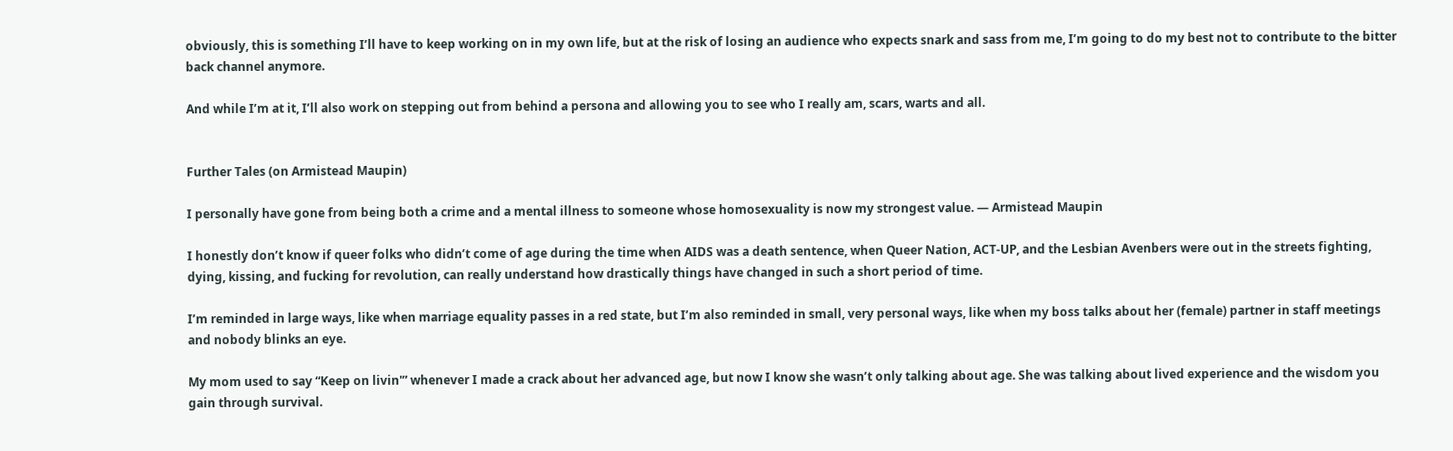obviously, this is something I’ll have to keep working on in my own life, but at the risk of losing an audience who expects snark and sass from me, I’m going to do my best not to contribute to the bitter back channel anymore.

And while I’m at it, I’ll also work on stepping out from behind a persona and allowing you to see who I really am, scars, warts and all.


Further Tales (on Armistead Maupin)

I personally have gone from being both a crime and a mental illness to someone whose homosexuality is now my strongest value. — Armistead Maupin

I honestly don’t know if queer folks who didn’t come of age during the time when AIDS was a death sentence, when Queer Nation, ACT-UP, and the Lesbian Avenbers were out in the streets fighting, dying, kissing, and fucking for revolution, can really understand how drastically things have changed in such a short period of time.

I’m reminded in large ways, like when marriage equality passes in a red state, but I’m also reminded in small, very personal ways, like when my boss talks about her (female) partner in staff meetings and nobody blinks an eye.

My mom used to say “Keep on livin'” whenever I made a crack about her advanced age, but now I know she wasn’t only talking about age. She was talking about lived experience and the wisdom you gain through survival.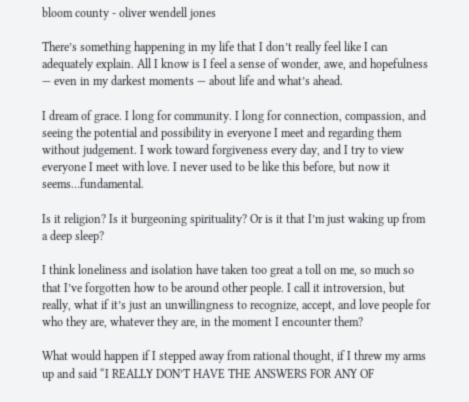bloom county - oliver wendell jones

There’s something happening in my life that I don’t really feel like I can adequately explain. All I know is I feel a sense of wonder, awe, and hopefulness — even in my darkest moments — about life and what’s ahead.

I dream of grace. I long for community. I long for connection, compassion, and seeing the potential and possibility in everyone I meet and regarding them without judgement. I work toward forgiveness every day, and I try to view everyone I meet with love. I never used to be like this before, but now it seems…fundamental.

Is it religion? Is it burgeoning spirituality? Or is it that I’m just waking up from a deep sleep?

I think loneliness and isolation have taken too great a toll on me, so much so that I’ve forgotten how to be around other people. I call it introversion, but really, what if it’s just an unwillingness to recognize, accept, and love people for who they are, whatever they are, in the moment I encounter them?

What would happen if I stepped away from rational thought, if I threw my arms up and said “I REALLY DON’T HAVE THE ANSWERS FOR ANY OF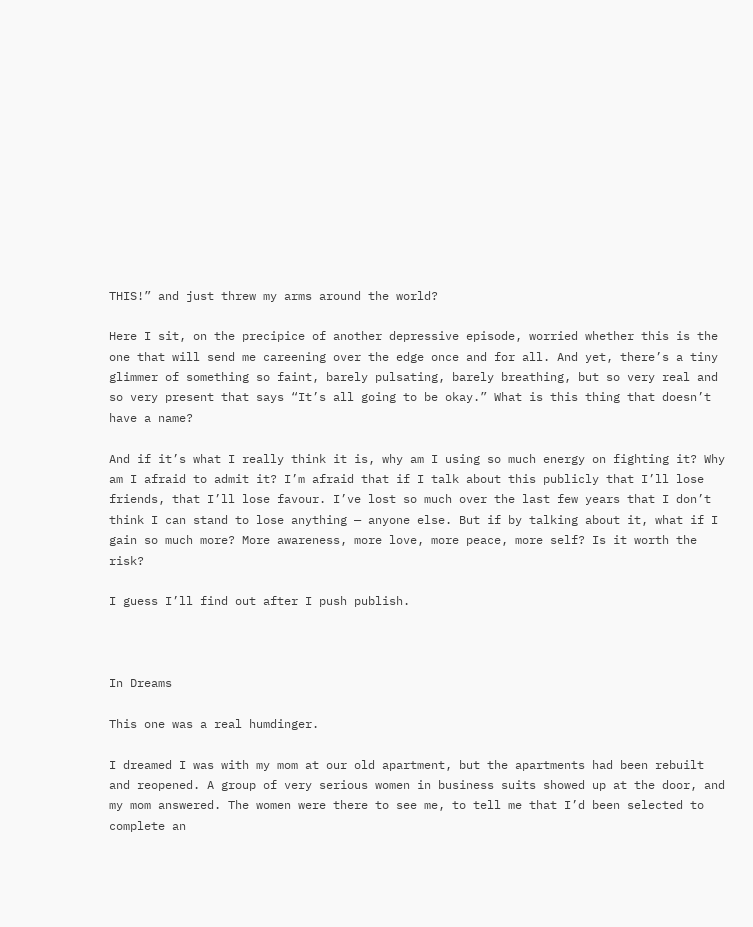THIS!” and just threw my arms around the world?

Here I sit, on the precipice of another depressive episode, worried whether this is the one that will send me careening over the edge once and for all. And yet, there’s a tiny glimmer of something so faint, barely pulsating, barely breathing, but so very real and so very present that says “It’s all going to be okay.” What is this thing that doesn’t have a name?

And if it’s what I really think it is, why am I using so much energy on fighting it? Why am I afraid to admit it? I’m afraid that if I talk about this publicly that I’ll lose friends, that I’ll lose favour. I’ve lost so much over the last few years that I don’t think I can stand to lose anything — anyone else. But if by talking about it, what if I gain so much more? More awareness, more love, more peace, more self? Is it worth the risk?

I guess I’ll find out after I push publish.



In Dreams

This one was a real humdinger.

I dreamed I was with my mom at our old apartment, but the apartments had been rebuilt and reopened. A group of very serious women in business suits showed up at the door, and my mom answered. The women were there to see me, to tell me that I’d been selected to complete an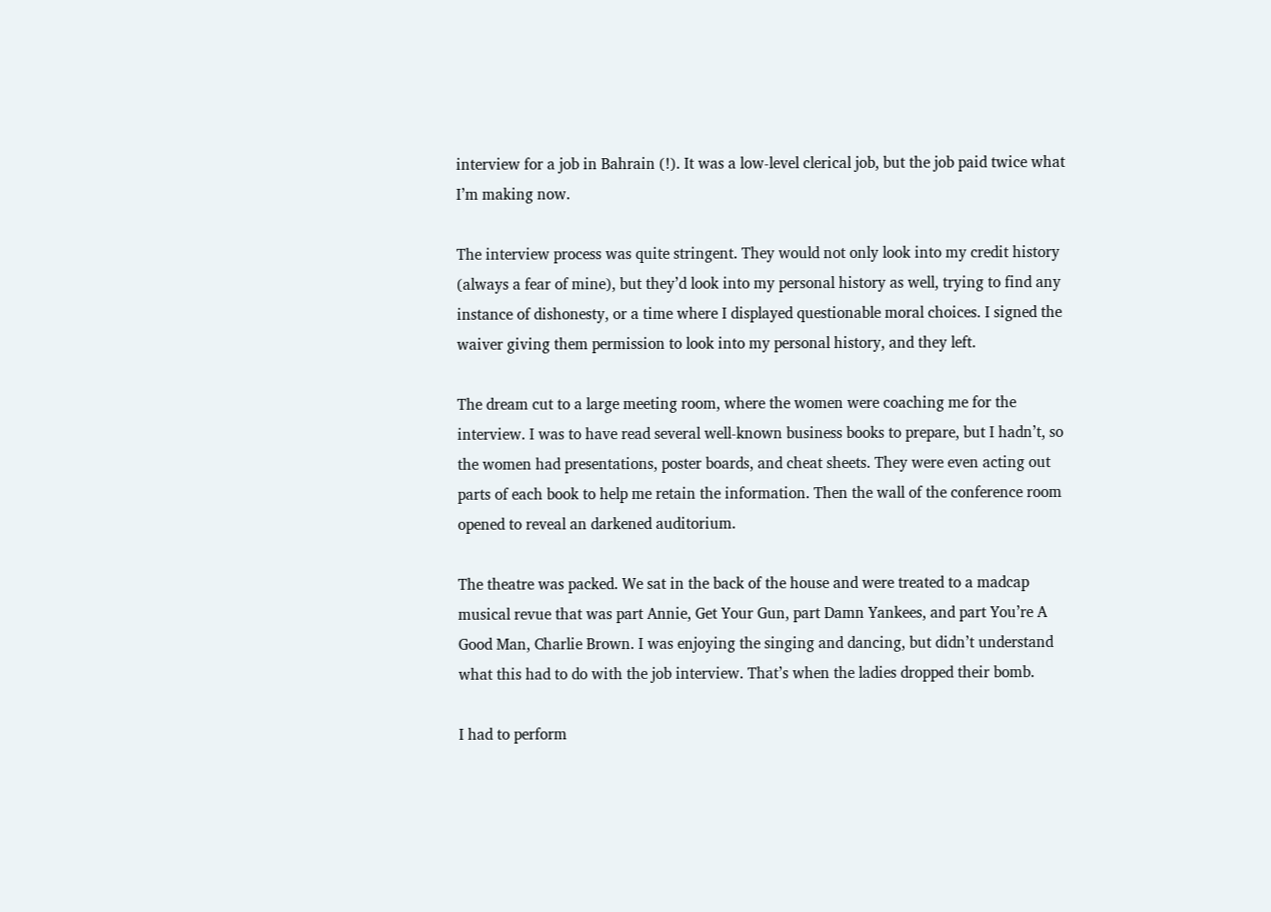interview for a job in Bahrain (!). It was a low-level clerical job, but the job paid twice what I’m making now.

The interview process was quite stringent. They would not only look into my credit history (always a fear of mine), but they’d look into my personal history as well, trying to find any instance of dishonesty, or a time where I displayed questionable moral choices. I signed the waiver giving them permission to look into my personal history, and they left.

The dream cut to a large meeting room, where the women were coaching me for the interview. I was to have read several well-known business books to prepare, but I hadn’t, so the women had presentations, poster boards, and cheat sheets. They were even acting out parts of each book to help me retain the information. Then the wall of the conference room opened to reveal an darkened auditorium.

The theatre was packed. We sat in the back of the house and were treated to a madcap musical revue that was part Annie, Get Your Gun, part Damn Yankees, and part You’re A Good Man, Charlie Brown. I was enjoying the singing and dancing, but didn’t understand what this had to do with the job interview. That’s when the ladies dropped their bomb.

I had to perform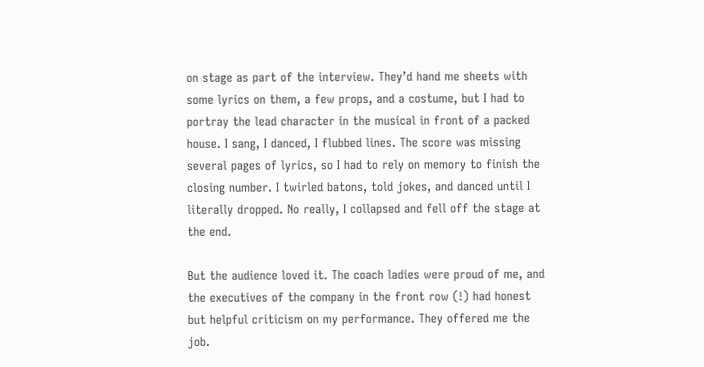on stage as part of the interview. They’d hand me sheets with some lyrics on them, a few props, and a costume, but I had to portray the lead character in the musical in front of a packed house. I sang, I danced, I flubbed lines. The score was missing several pages of lyrics, so I had to rely on memory to finish the closing number. I twirled batons, told jokes, and danced until I literally dropped. No really, I collapsed and fell off the stage at the end.

But the audience loved it. The coach ladies were proud of me, and the executives of the company in the front row (!) had honest but helpful criticism on my performance. They offered me the job.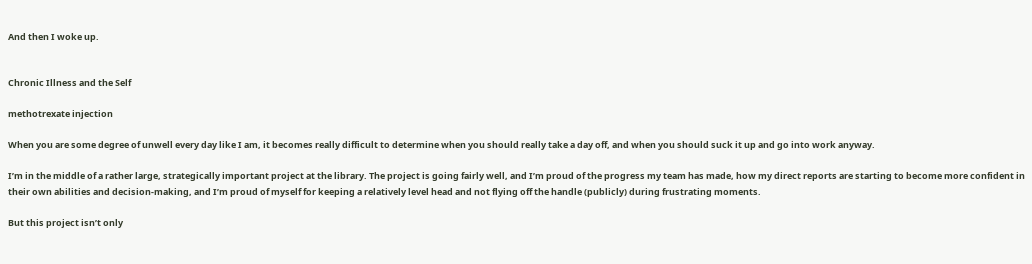And then I woke up.


Chronic Illness and the Self

methotrexate injection

When you are some degree of unwell every day like I am, it becomes really difficult to determine when you should really take a day off, and when you should suck it up and go into work anyway.

I’m in the middle of a rather large, strategically important project at the library. The project is going fairly well, and I’m proud of the progress my team has made, how my direct reports are starting to become more confident in their own abilities and decision-making, and I’m proud of myself for keeping a relatively level head and not flying off the handle (publicly) during frustrating moments.

But this project isn’t only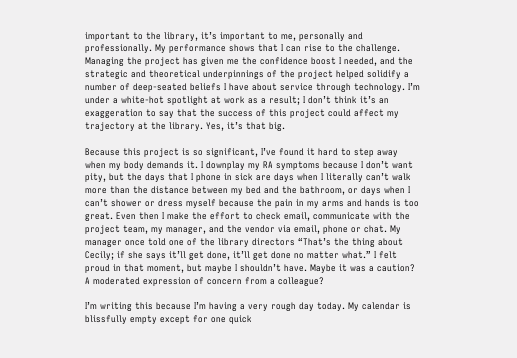important to the library, it’s important to me, personally and professionally. My performance shows that I can rise to the challenge. Managing the project has given me the confidence boost I needed, and the strategic and theoretical underpinnings of the project helped solidify a number of deep-seated beliefs I have about service through technology. I’m under a white-hot spotlight at work as a result; I don’t think it’s an exaggeration to say that the success of this project could affect my trajectory at the library. Yes, it’s that big.

Because this project is so significant, I’ve found it hard to step away when my body demands it. I downplay my RA symptoms because I don’t want pity, but the days that I phone in sick are days when I literally can’t walk more than the distance between my bed and the bathroom, or days when I can’t shower or dress myself because the pain in my arms and hands is too great. Even then I make the effort to check email, communicate with the project team, my manager, and the vendor via email, phone or chat. My manager once told one of the library directors “That’s the thing about Cecily; if she says it’ll get done, it’ll get done no matter what.” I felt proud in that moment, but maybe I shouldn’t have. Maybe it was a caution? A moderated expression of concern from a colleague?

I’m writing this because I’m having a very rough day today. My calendar is blissfully empty except for one quick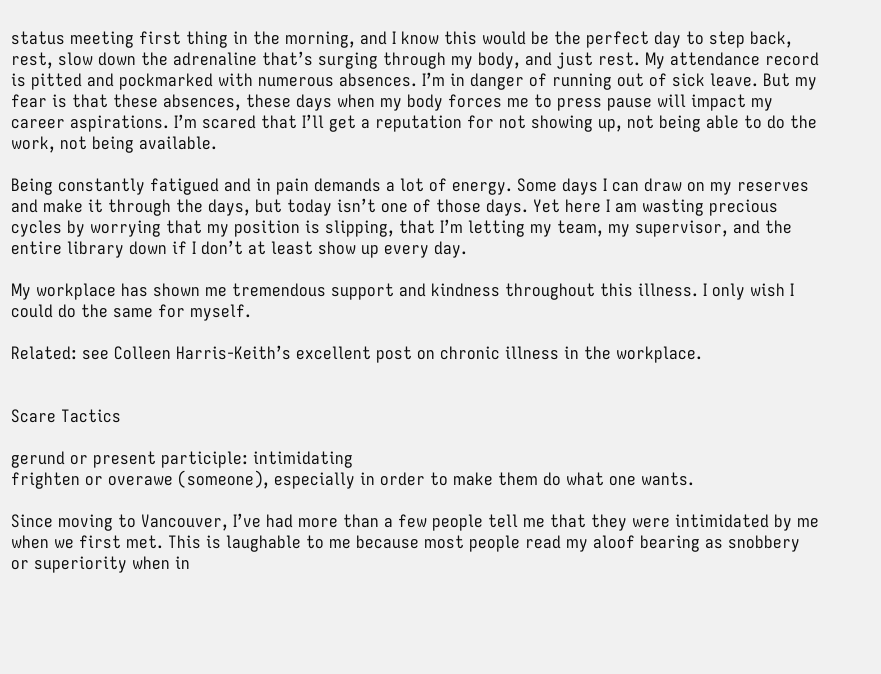status meeting first thing in the morning, and I know this would be the perfect day to step back, rest, slow down the adrenaline that’s surging through my body, and just rest. My attendance record is pitted and pockmarked with numerous absences. I’m in danger of running out of sick leave. But my fear is that these absences, these days when my body forces me to press pause will impact my career aspirations. I’m scared that I’ll get a reputation for not showing up, not being able to do the work, not being available.

Being constantly fatigued and in pain demands a lot of energy. Some days I can draw on my reserves and make it through the days, but today isn’t one of those days. Yet here I am wasting precious cycles by worrying that my position is slipping, that I’m letting my team, my supervisor, and the entire library down if I don’t at least show up every day.

My workplace has shown me tremendous support and kindness throughout this illness. I only wish I could do the same for myself.

Related: see Colleen Harris-Keith’s excellent post on chronic illness in the workplace.


Scare Tactics

gerund or present participle: intimidating
frighten or overawe (someone), especially in order to make them do what one wants.

Since moving to Vancouver, I’ve had more than a few people tell me that they were intimidated by me when we first met. This is laughable to me because most people read my aloof bearing as snobbery or superiority when in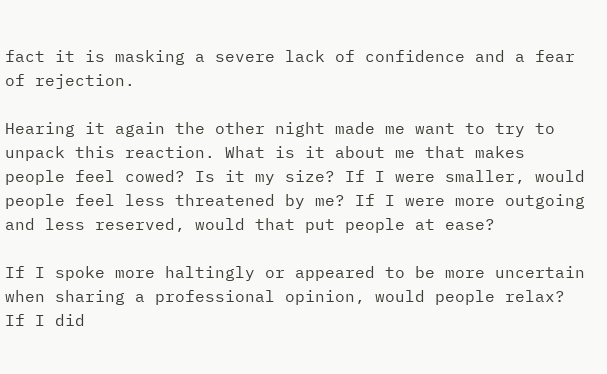fact it is masking a severe lack of confidence and a fear of rejection.

Hearing it again the other night made me want to try to unpack this reaction. What is it about me that makes people feel cowed? Is it my size? If I were smaller, would people feel less threatened by me? If I were more outgoing and less reserved, would that put people at ease?

If I spoke more haltingly or appeared to be more uncertain when sharing a professional opinion, would people relax? If I did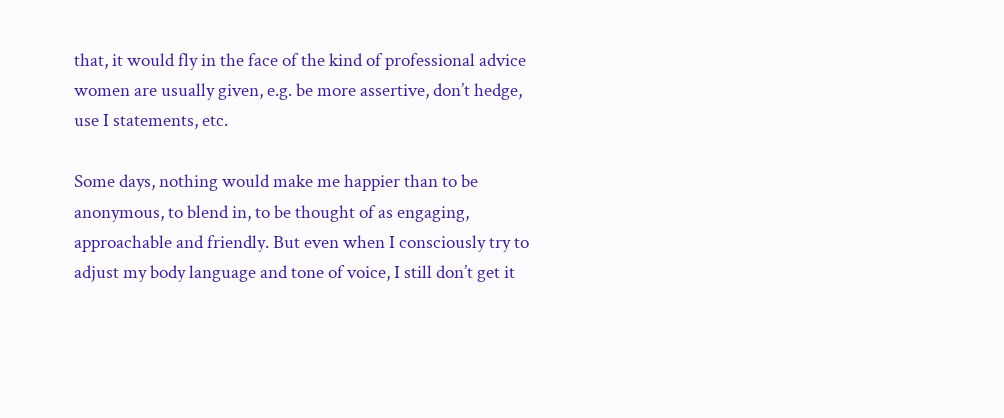that, it would fly in the face of the kind of professional advice women are usually given, e.g. be more assertive, don’t hedge, use I statements, etc.

Some days, nothing would make me happier than to be anonymous, to blend in, to be thought of as engaging, approachable and friendly. But even when I consciously try to adjust my body language and tone of voice, I still don’t get it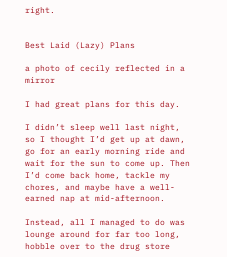right.


Best Laid (Lazy) Plans

a photo of cecily reflected in a mirror

I had great plans for this day.

I didn’t sleep well last night, so I thought I’d get up at dawn, go for an early morning ride and wait for the sun to come up. Then I’d come back home, tackle my chores, and maybe have a well-earned nap at mid-afternoon.

Instead, all I managed to do was lounge around for far too long, hobble over to the drug store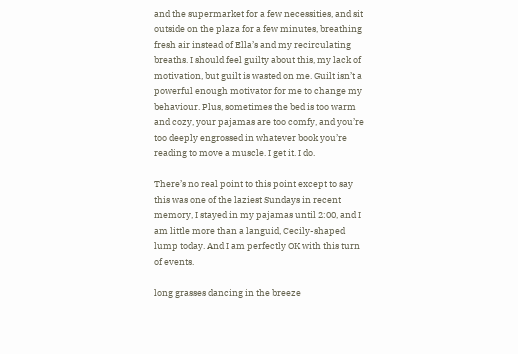and the supermarket for a few necessities, and sit outside on the plaza for a few minutes, breathing fresh air instead of Ella’s and my recirculating breaths. I should feel guilty about this, my lack of motivation, but guilt is wasted on me. Guilt isn’t a powerful enough motivator for me to change my behaviour. Plus, sometimes the bed is too warm and cozy, your pajamas are too comfy, and you’re too deeply engrossed in whatever book you’re reading to move a muscle. I get it. I do.

There’s no real point to this point except to say this was one of the laziest Sundays in recent memory, I stayed in my pajamas until 2:00, and I am little more than a languid, Cecily-shaped lump today. And I am perfectly OK with this turn of events.

long grasses dancing in the breeze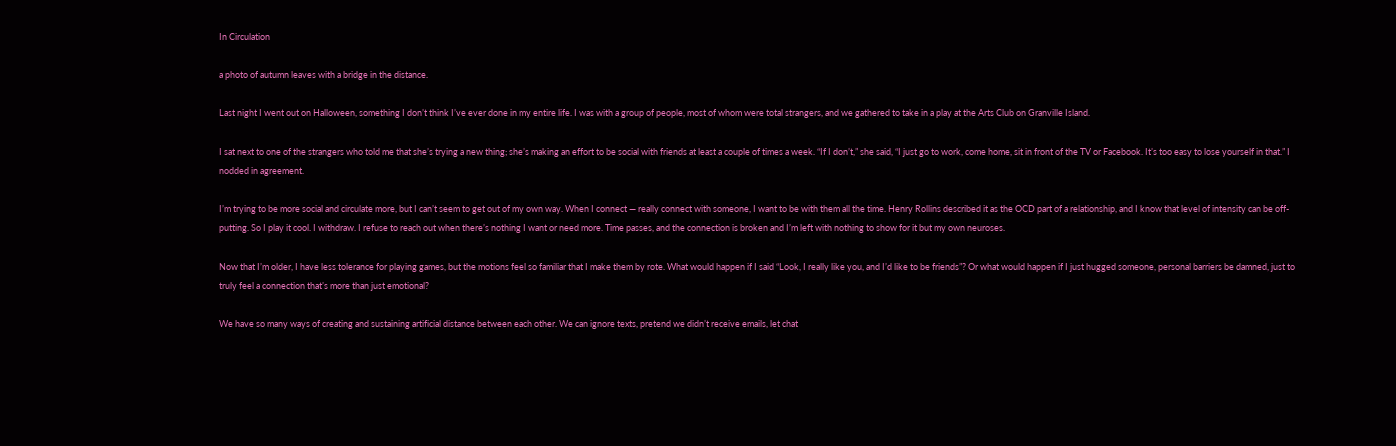In Circulation

a photo of autumn leaves with a bridge in the distance.

Last night I went out on Halloween, something I don’t think I’ve ever done in my entire life. I was with a group of people, most of whom were total strangers, and we gathered to take in a play at the Arts Club on Granville Island.

I sat next to one of the strangers who told me that she’s trying a new thing; she’s making an effort to be social with friends at least a couple of times a week. “If I don’t,” she said, “I just go to work, come home, sit in front of the TV or Facebook. It’s too easy to lose yourself in that.” I nodded in agreement.

I’m trying to be more social and circulate more, but I can’t seem to get out of my own way. When I connect — really connect with someone, I want to be with them all the time. Henry Rollins described it as the OCD part of a relationship, and I know that level of intensity can be off-putting. So I play it cool. I withdraw. I refuse to reach out when there’s nothing I want or need more. Time passes, and the connection is broken and I’m left with nothing to show for it but my own neuroses.

Now that I’m older, I have less tolerance for playing games, but the motions feel so familiar that I make them by rote. What would happen if I said “Look, I really like you, and I’d like to be friends”? Or what would happen if I just hugged someone, personal barriers be damned, just to truly feel a connection that’s more than just emotional?

We have so many ways of creating and sustaining artificial distance between each other. We can ignore texts, pretend we didn’t receive emails, let chat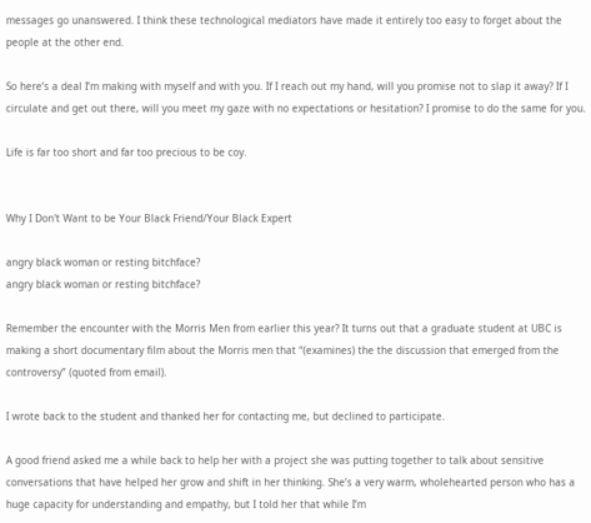messages go unanswered. I think these technological mediators have made it entirely too easy to forget about the people at the other end.

So here’s a deal I’m making with myself and with you. If I reach out my hand, will you promise not to slap it away? If I circulate and get out there, will you meet my gaze with no expectations or hesitation? I promise to do the same for you.

Life is far too short and far too precious to be coy.


Why I Don't Want to be Your Black Friend/Your Black Expert

angry black woman or resting bitchface?
angry black woman or resting bitchface?

Remember the encounter with the Morris Men from earlier this year? It turns out that a graduate student at UBC is making a short documentary film about the Morris men that “(examines) the the discussion that emerged from the controversy” (quoted from email).

I wrote back to the student and thanked her for contacting me, but declined to participate.

A good friend asked me a while back to help her with a project she was putting together to talk about sensitive conversations that have helped her grow and shift in her thinking. She’s a very warm, wholehearted person who has a huge capacity for understanding and empathy, but I told her that while I’m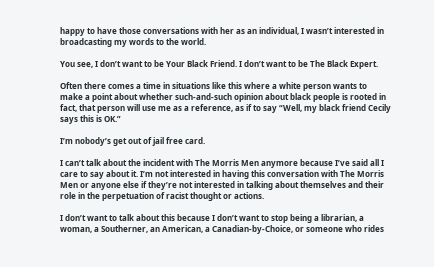happy to have those conversations with her as an individual, I wasn’t interested in broadcasting my words to the world.

You see, I don’t want to be Your Black Friend. I don’t want to be The Black Expert.

Often there comes a time in situations like this where a white person wants to make a point about whether such-and-such opinion about black people is rooted in fact, that person will use me as a reference, as if to say “Well, my black friend Cecily says this is OK.”

I’m nobody’s get out of jail free card.

I can’t talk about the incident with The Morris Men anymore because I’ve said all I care to say about it. I’m not interested in having this conversation with The Morris Men or anyone else if they’re not interested in talking about themselves and their role in the perpetuation of racist thought or actions.

I don’t want to talk about this because I don’t want to stop being a librarian, a woman, a Southerner, an American, a Canadian-by-Choice, or someone who rides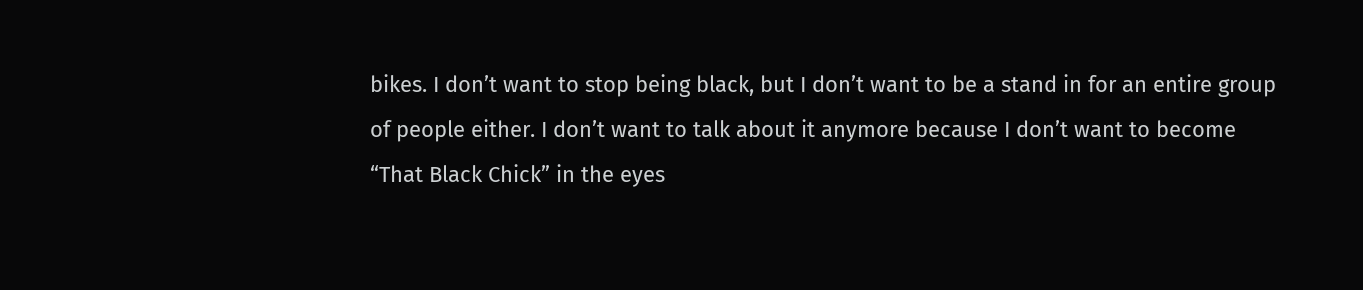bikes. I don’t want to stop being black, but I don’t want to be a stand in for an entire group of people either. I don’t want to talk about it anymore because I don’t want to become “That Black Chick” in the eyes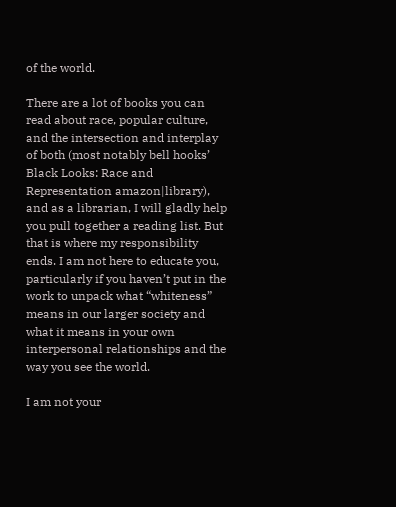of the world.

There are a lot of books you can read about race, popular culture, and the intersection and interplay of both (most notably bell hooks’ Black Looks: Race and Representation amazon|library), and as a librarian, I will gladly help you pull together a reading list. But that is where my responsibility ends. I am not here to educate you, particularly if you haven’t put in the work to unpack what “whiteness” means in our larger society and what it means in your own interpersonal relationships and the way you see the world.

I am not your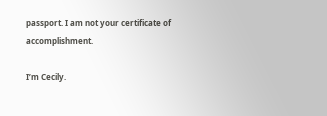passport. I am not your certificate of accomplishment.

I’m Cecily.